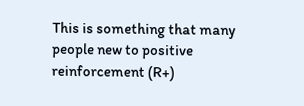This is something that many people new to positive reinforcement (R+)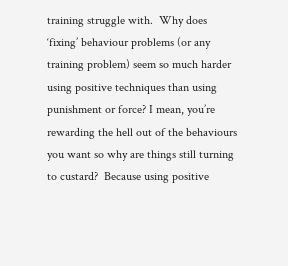training struggle with.  Why does ‘fixing’ behaviour problems (or any training problem) seem so much harder using positive techniques than using punishment or force? I mean, you’re rewarding the hell out of the behaviours you want so why are things still turning to custard?  Because using positive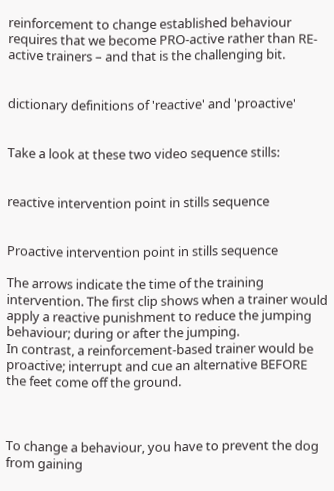reinforcement to change established behaviour requires that we become PRO-active rather than RE-active trainers – and that is the challenging bit.


dictionary definitions of 'reactive' and 'proactive'


Take a look at these two video sequence stills:


reactive intervention point in stills sequence


Proactive intervention point in stills sequence

The arrows indicate the time of the training intervention. The first clip shows when a trainer would apply a reactive punishment to reduce the jumping behaviour; during or after the jumping.
In contrast, a reinforcement-based trainer would be proactive; interrupt and cue an alternative BEFORE the feet come off the ground.



To change a behaviour, you have to prevent the dog from gaining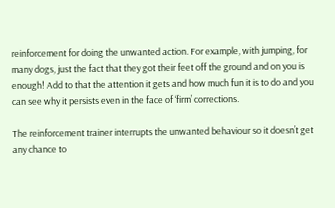reinforcement for doing the unwanted action. For example, with jumping, for many dogs, just the fact that they got their feet off the ground and on you is enough! Add to that the attention it gets and how much fun it is to do and you can see why it persists even in the face of ‘firm’ corrections.

The reinforcement trainer interrupts the unwanted behaviour so it doesn’t get any chance to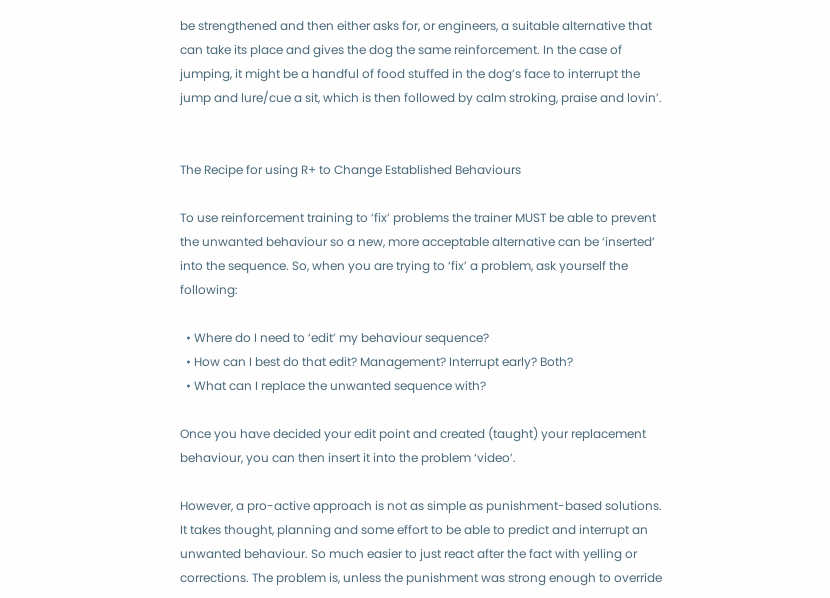be strengthened and then either asks for, or engineers, a suitable alternative that can take its place and gives the dog the same reinforcement. In the case of jumping, it might be a handful of food stuffed in the dog’s face to interrupt the jump and lure/cue a sit, which is then followed by calm stroking, praise and lovin’.


The Recipe for using R+ to Change Established Behaviours

To use reinforcement training to ‘fix’ problems the trainer MUST be able to prevent the unwanted behaviour so a new, more acceptable alternative can be ‘inserted’ into the sequence. So, when you are trying to ‘fix’ a problem, ask yourself the following:

  • Where do I need to ‘edit’ my behaviour sequence?
  • How can I best do that edit? Management? Interrupt early? Both?
  • What can I replace the unwanted sequence with?

Once you have decided your edit point and created (taught) your replacement behaviour, you can then insert it into the problem ‘video’.

However, a pro-active approach is not as simple as punishment-based solutions. It takes thought, planning and some effort to be able to predict and interrupt an unwanted behaviour. So much easier to just react after the fact with yelling or corrections. The problem is, unless the punishment was strong enough to override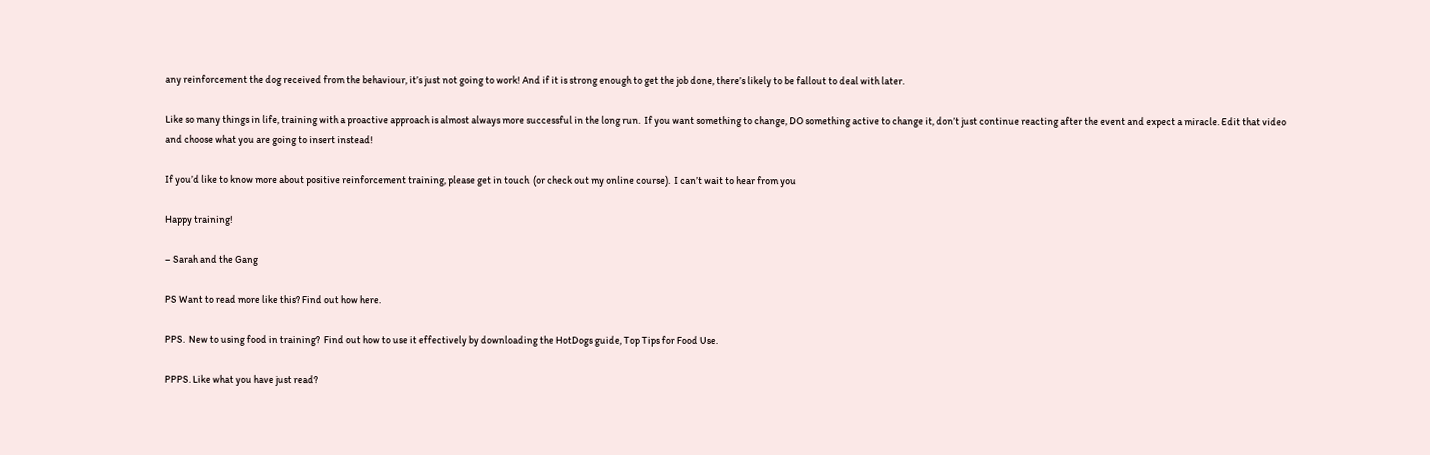any reinforcement the dog received from the behaviour, it’s just not going to work! And if it is strong enough to get the job done, there’s likely to be fallout to deal with later.

Like so many things in life, training with a proactive approach is almost always more successful in the long run.  If you want something to change, DO something active to change it, don’t just continue reacting after the event and expect a miracle. Edit that video and choose what you are going to insert instead!

If you’d like to know more about positive reinforcement training, please get in touch  (or check out my online course).  I can’t wait to hear from you

Happy training!

– Sarah and the Gang

PS Want to read more like this? Find out how here.

PPS.  New to using food in training?  Find out how to use it effectively by downloading the HotDogs guide, Top Tips for Food Use.

PPPS. Like what you have just read?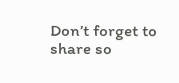Don’t forget to share so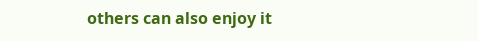others can also enjoy it